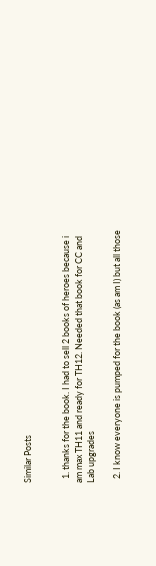Similar Posts


  1. thanks for the book. I had to sell 2 books of heroes because i am max TH11 and ready for TH12. Needed that book for CC and Lab upgrades

  2. I know everyone is pumped for the book (as am I) but all those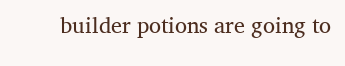builder potions are going to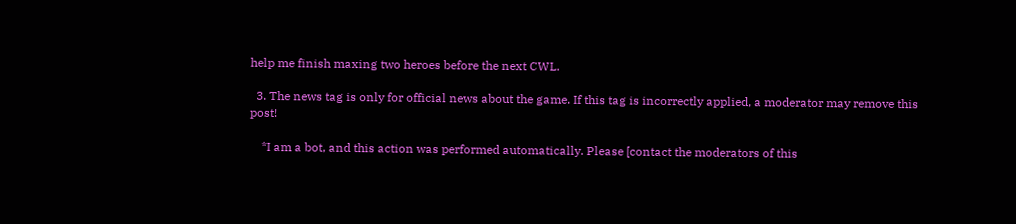help me finish maxing two heroes before the next CWL.

  3. The news tag is only for official news about the game. If this tag is incorrectly applied, a moderator may remove this post!

    *I am a bot, and this action was performed automatically. Please [contact the moderators of this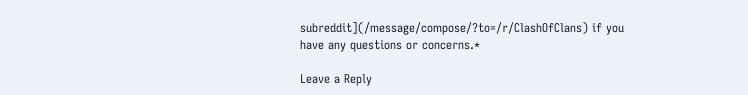subreddit](/message/compose/?to=/r/ClashOfClans) if you have any questions or concerns.*

Leave a Reply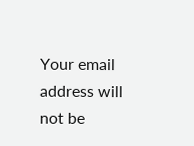Your email address will not be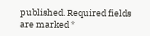published. Required fields are marked *